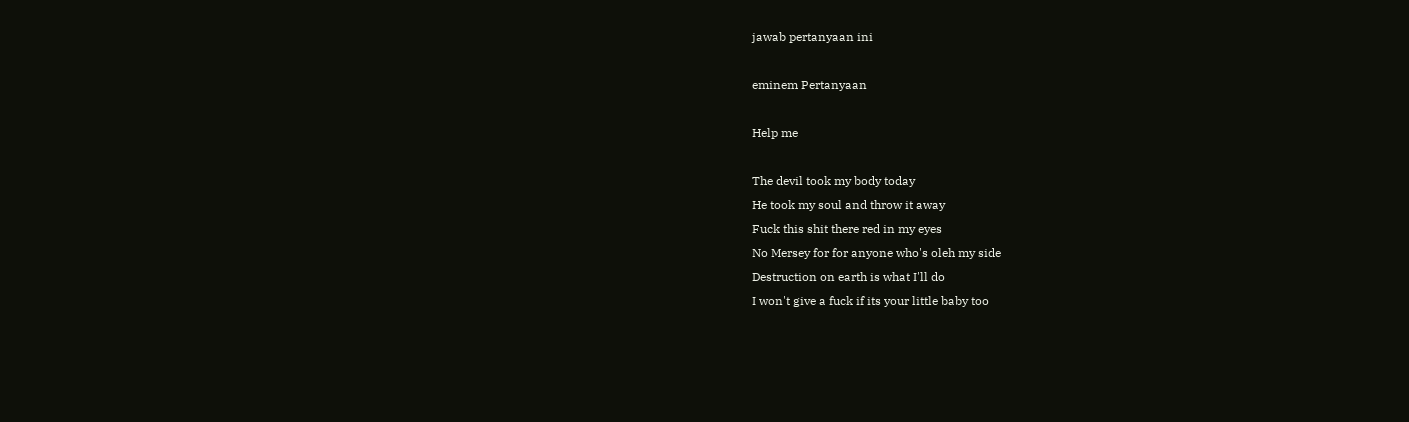jawab pertanyaan ini

eminem Pertanyaan

Help me

The devil took my body today
He took my soul and throw it away
Fuck this shit there red in my eyes
No Mersey for for anyone who's oleh my side
Destruction on earth is what I'll do
I won't give a fuck if its your little baby too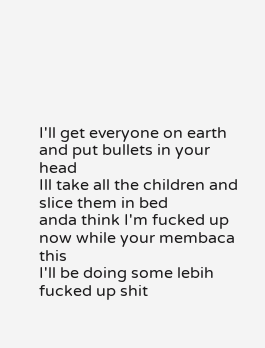I'll get everyone on earth and put bullets in your head
Ill take all the children and slice them in bed
anda think I'm fucked up now while your membaca this
I'll be doing some lebih fucked up shit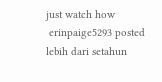just watch how
 erinpaige5293 posted lebih dari setahun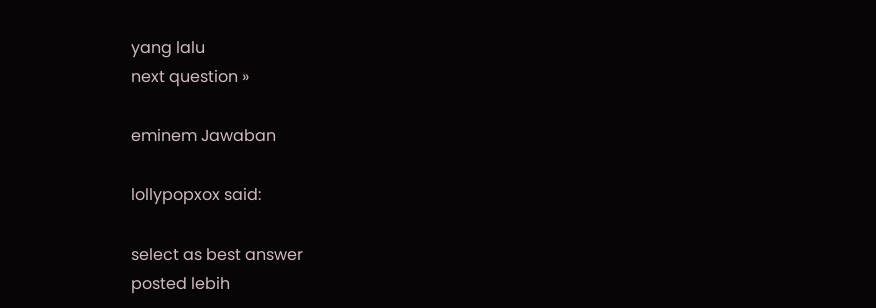yang lalu
next question »

eminem Jawaban

lollypopxox said:

select as best answer
posted lebih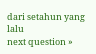dari setahun yang lalu
next question »